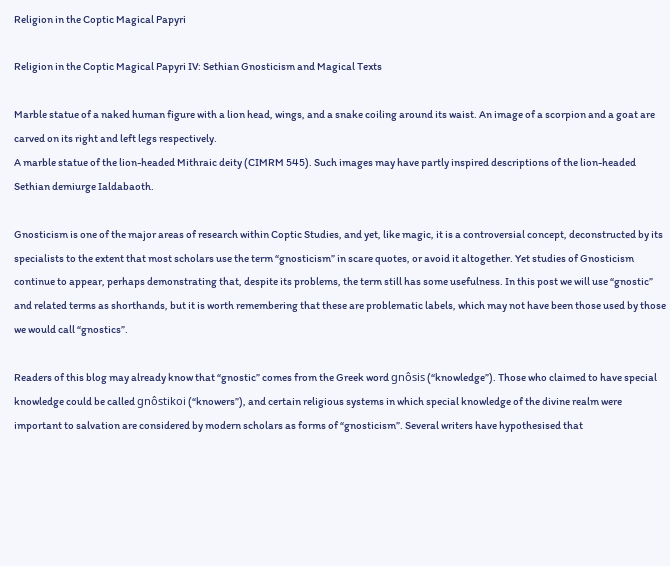Religion in the Coptic Magical Papyri

Religion in the Coptic Magical Papyri IV: Sethian Gnosticism and Magical Texts

Marble statue of a naked human figure with a lion head, wings, and a snake coiling around its waist. An image of a scorpion and a goat are carved on its right and left legs respectively.
A marble statue of the lion-headed Mithraic deity (CIMRM 545). Such images may have partly inspired descriptions of the lion-headed Sethian demiurge Ialdabaoth.

Gnosticism is one of the major areas of research within Coptic Studies, and yet, like magic, it is a controversial concept, deconstructed by its specialists to the extent that most scholars use the term “gnosticism” in scare quotes, or avoid it altogether. Yet studies of Gnosticism continue to appear, perhaps demonstrating that, despite its problems, the term still has some usefulness. In this post we will use “gnostic” and related terms as shorthands, but it is worth remembering that these are problematic labels, which may not have been those used by those we would call “gnostics”.

Readers of this blog may already know that “gnostic” comes from the Greek word gnôsis (“knowledge”). Those who claimed to have special knowledge could be called gnôstikoi (“knowers”), and certain religious systems in which special knowledge of the divine realm were important to salvation are considered by modern scholars as forms of “gnosticism”. Several writers have hypothesised that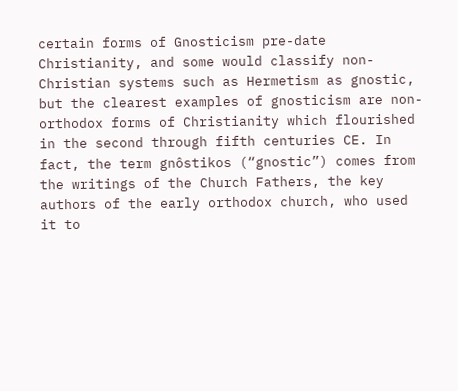certain forms of Gnosticism pre-date Christianity, and some would classify non-Christian systems such as Hermetism as gnostic, but the clearest examples of gnosticism are non-orthodox forms of Christianity which flourished in the second through fifth centuries CE. In fact, the term gnôstikos (“gnostic”) comes from the writings of the Church Fathers, the key authors of the early orthodox church, who used it to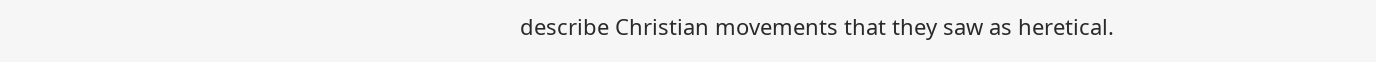describe Christian movements that they saw as heretical.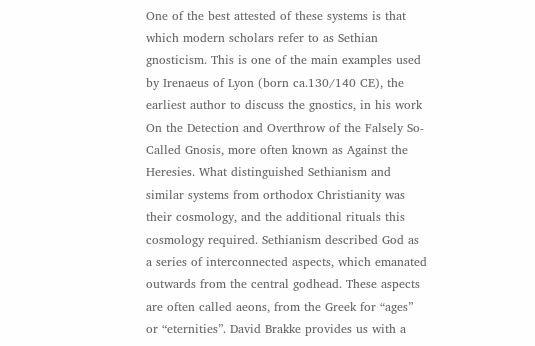One of the best attested of these systems is that which modern scholars refer to as Sethian gnosticism. This is one of the main examples used by Irenaeus of Lyon (born ca.130/140 CE), the earliest author to discuss the gnostics, in his work On the Detection and Overthrow of the Falsely So-Called Gnosis, more often known as Against the Heresies. What distinguished Sethianism and similar systems from orthodox Christianity was their cosmology, and the additional rituals this cosmology required. Sethianism described God as a series of interconnected aspects, which emanated outwards from the central godhead. These aspects are often called aeons, from the Greek for “ages” or “eternities”. David Brakke provides us with a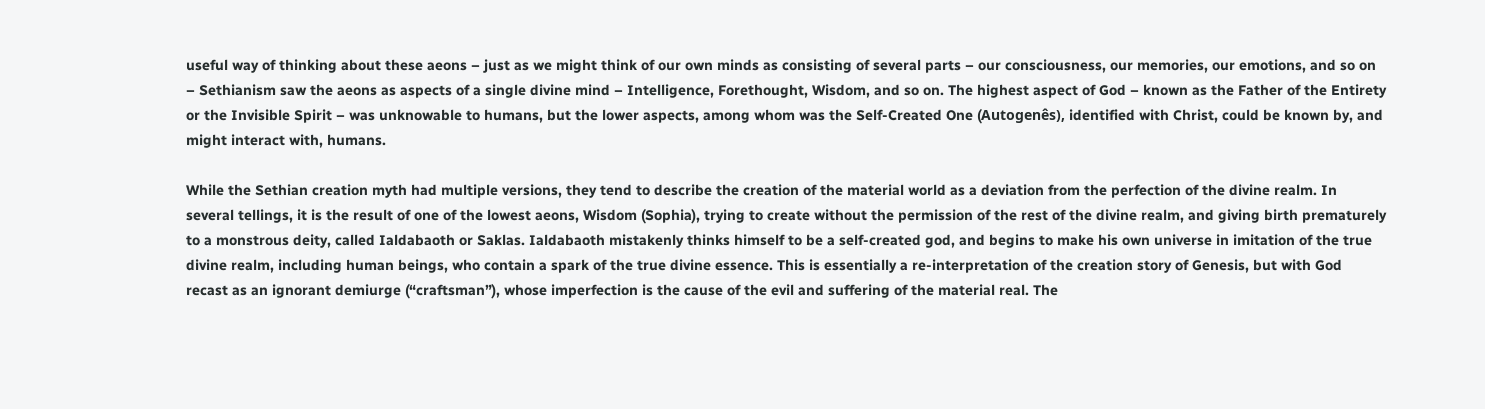useful way of thinking about these aeons – just as we might think of our own minds as consisting of several parts – our consciousness, our memories, our emotions, and so on – Sethianism saw the aeons as aspects of a single divine mind – Intelligence, Forethought, Wisdom, and so on. The highest aspect of God – known as the Father of the Entirety or the Invisible Spirit – was unknowable to humans, but the lower aspects, among whom was the Self-Created One (Autogenês), identified with Christ, could be known by, and might interact with, humans.

While the Sethian creation myth had multiple versions, they tend to describe the creation of the material world as a deviation from the perfection of the divine realm. In several tellings, it is the result of one of the lowest aeons, Wisdom (Sophia), trying to create without the permission of the rest of the divine realm, and giving birth prematurely to a monstrous deity, called Ialdabaoth or Saklas. Ialdabaoth mistakenly thinks himself to be a self-created god, and begins to make his own universe in imitation of the true divine realm, including human beings, who contain a spark of the true divine essence. This is essentially a re-interpretation of the creation story of Genesis, but with God recast as an ignorant demiurge (“craftsman”), whose imperfection is the cause of the evil and suffering of the material real. The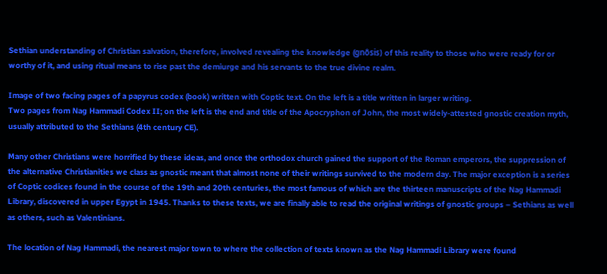Sethian understanding of Christian salvation, therefore, involved revealing the knowledge (gnôsis) of this reality to those who were ready for or worthy of it, and using ritual means to rise past the demiurge and his servants to the true divine realm.

Image of two facing pages of a papyrus codex (book) written with Coptic text. On the left is a title written in larger writing.
Two pages from Nag Hammadi Codex II; on the left is the end and title of the Apocryphon of John, the most widely-attested gnostic creation myth, usually attributed to the Sethians (4th century CE).

Many other Christians were horrified by these ideas, and once the orthodox church gained the support of the Roman emperors, the suppression of the alternative Christianities we class as gnostic meant that almost none of their writings survived to the modern day. The major exception is a series of Coptic codices found in the course of the 19th and 20th centuries, the most famous of which are the thirteen manuscripts of the Nag Hammadi Library, discovered in upper Egypt in 1945. Thanks to these texts, we are finally able to read the original writings of gnostic groups – Sethians as well as others, such as Valentinians.

The location of Nag Hammadi, the nearest major town to where the collection of texts known as the Nag Hammadi Library were found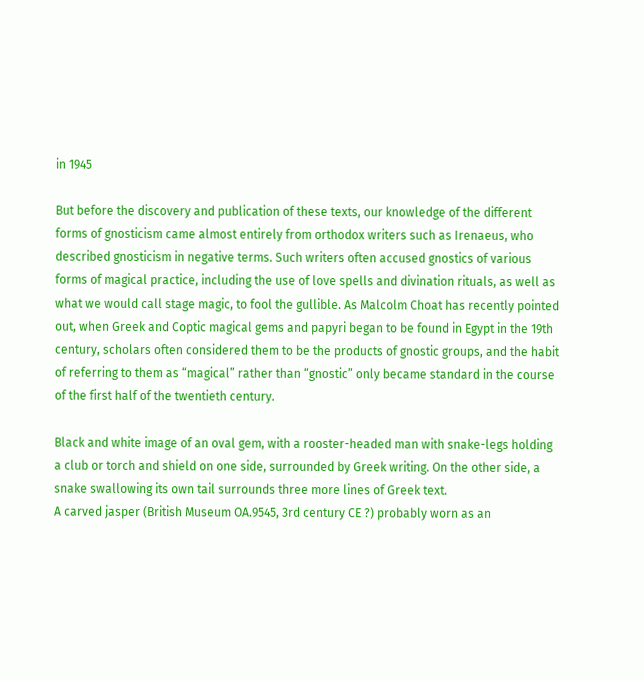in 1945

But before the discovery and publication of these texts, our knowledge of the different forms of gnosticism came almost entirely from orthodox writers such as Irenaeus, who described gnosticism in negative terms. Such writers often accused gnostics of various forms of magical practice, including the use of love spells and divination rituals, as well as what we would call stage magic, to fool the gullible. As Malcolm Choat has recently pointed out, when Greek and Coptic magical gems and papyri began to be found in Egypt in the 19th century, scholars often considered them to be the products of gnostic groups, and the habit of referring to them as “magical” rather than “gnostic” only became standard in the course of the first half of the twentieth century.

Black and white image of an oval gem, with a rooster-headed man with snake-legs holding a club or torch and shield on one side, surrounded by Greek writing. On the other side, a snake swallowing its own tail surrounds three more lines of Greek text.
A carved jasper (British Museum OA.9545, 3rd century CE ?) probably worn as an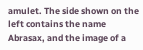amulet. The side shown on the left contains the name Abrasax, and the image of a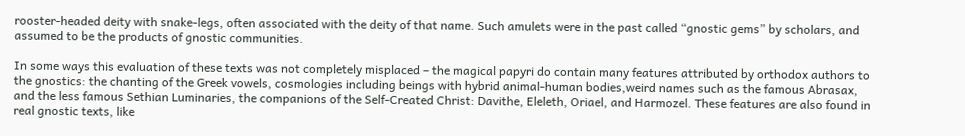rooster-headed deity with snake-legs, often associated with the deity of that name. Such amulets were in the past called “gnostic gems” by scholars, and assumed to be the products of gnostic communities.

In some ways this evaluation of these texts was not completely misplaced – the magical papyri do contain many features attributed by orthodox authors to the gnostics: the chanting of the Greek vowels, cosmologies including beings with hybrid animal-human bodies,weird names such as the famous Abrasax, and the less famous Sethian Luminaries, the companions of the Self-Created Christ: Davithe, Eleleth, Oriael, and Harmozel. These features are also found in real gnostic texts, like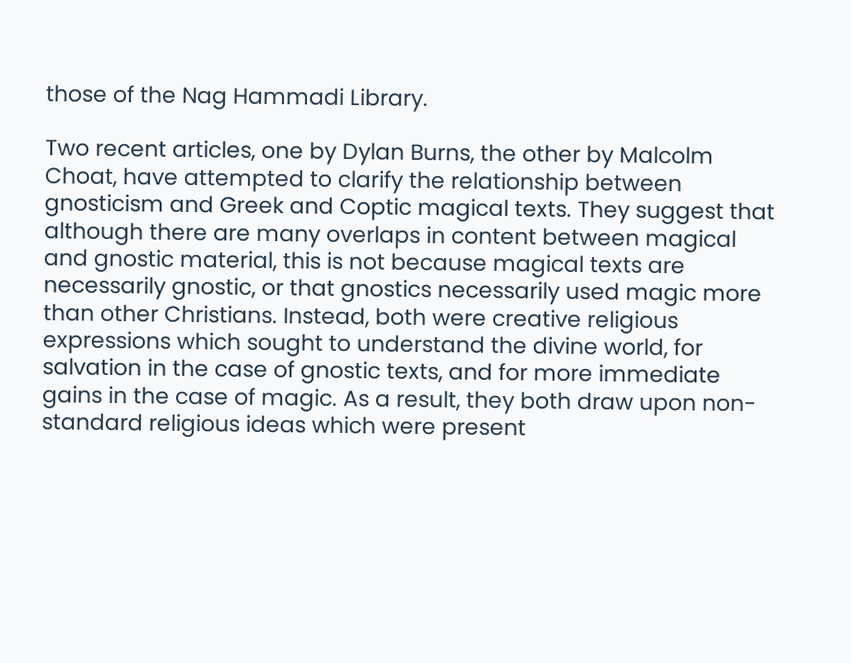those of the Nag Hammadi Library.

Two recent articles, one by Dylan Burns, the other by Malcolm Choat, have attempted to clarify the relationship between gnosticism and Greek and Coptic magical texts. They suggest that although there are many overlaps in content between magical and gnostic material, this is not because magical texts are necessarily gnostic, or that gnostics necessarily used magic more than other Christians. Instead, both were creative religious expressions which sought to understand the divine world, for salvation in the case of gnostic texts, and for more immediate gains in the case of magic. As a result, they both draw upon non-standard religious ideas which were present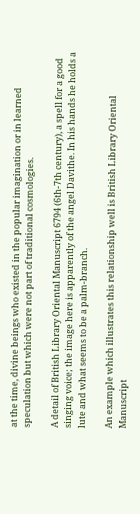at the time, divine beings who existed in the popular imagination or in learned speculation but which were not part of traditional cosmologies.

A detail of British Library Oriental Manuscript 6794 (6th-7th century), a spell for a good singing voice; the image here is apparently of the angel Davithe. In his hands he holds a lute and what seems to be a palm-branch.

An example which illustrates this relationship well is British Library Oriental Manuscript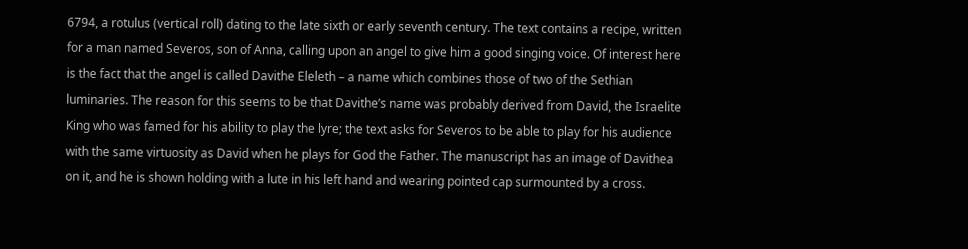6794, a rotulus (vertical roll) dating to the late sixth or early seventh century. The text contains a recipe, written for a man named Severos, son of Anna, calling upon an angel to give him a good singing voice. Of interest here is the fact that the angel is called Davithe Eleleth – a name which combines those of two of the Sethian luminaries. The reason for this seems to be that Davithe’s name was probably derived from David, the Israelite King who was famed for his ability to play the lyre; the text asks for Severos to be able to play for his audience with the same virtuosity as David when he plays for God the Father. The manuscript has an image of Davithea on it, and he is shown holding with a lute in his left hand and wearing pointed cap surmounted by a cross.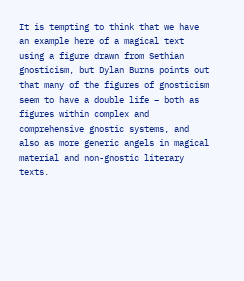It is tempting to think that we have an example here of a magical text using a figure drawn from Sethian gnosticism, but Dylan Burns points out that many of the figures of gnosticism seem to have a double life – both as figures within complex and comprehensive gnostic systems, and also as more generic angels in magical material and non-gnostic literary texts.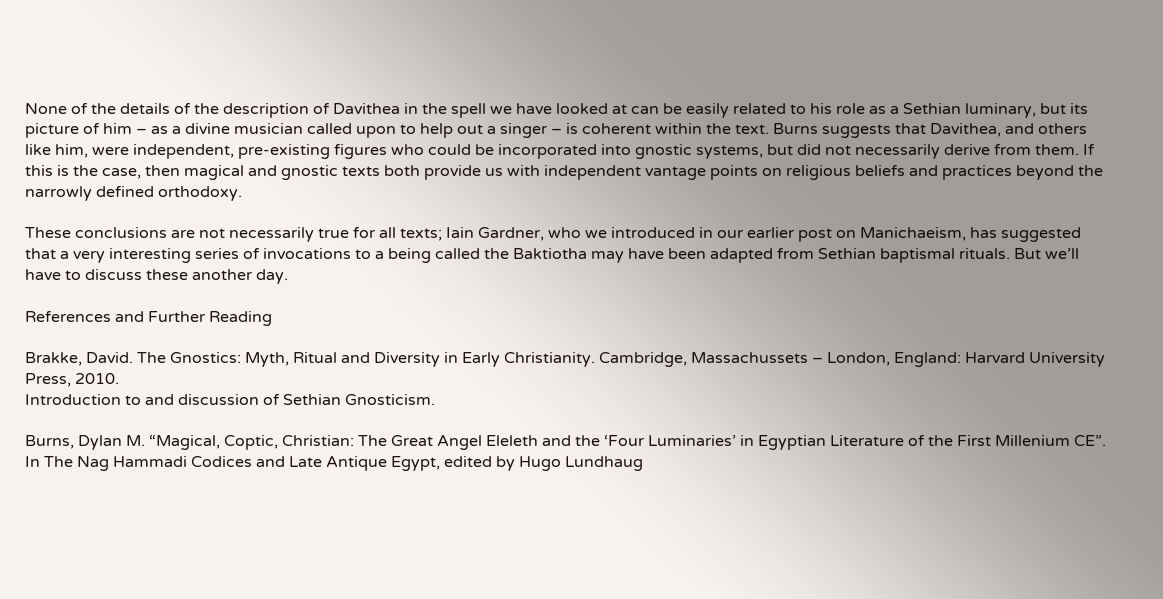None of the details of the description of Davithea in the spell we have looked at can be easily related to his role as a Sethian luminary, but its picture of him – as a divine musician called upon to help out a singer – is coherent within the text. Burns suggests that Davithea, and others like him, were independent, pre-existing figures who could be incorporated into gnostic systems, but did not necessarily derive from them. If this is the case, then magical and gnostic texts both provide us with independent vantage points on religious beliefs and practices beyond the narrowly defined orthodoxy.

These conclusions are not necessarily true for all texts; Iain Gardner, who we introduced in our earlier post on Manichaeism, has suggested that a very interesting series of invocations to a being called the Baktiotha may have been adapted from Sethian baptismal rituals. But we’ll have to discuss these another day.

References and Further Reading

Brakke, David. The Gnostics: Myth, Ritual and Diversity in Early Christianity. Cambridge, Massachussets – London, England: Harvard University Press, 2010.
Introduction to and discussion of Sethian Gnosticism.

Burns, Dylan M. “Magical, Coptic, Christian: The Great Angel Eleleth and the ‘Four Luminaries’ in Egyptian Literature of the First Millenium CE”. In The Nag Hammadi Codices and Late Antique Egypt, edited by Hugo Lundhaug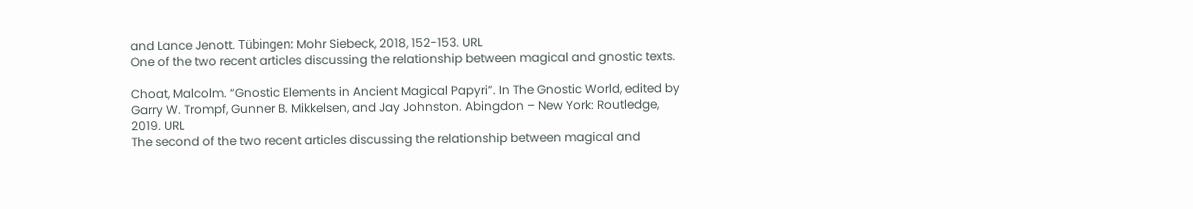and Lance Jenott. Tübingen: Mohr Siebeck, 2018, 152-153. URL
One of the two recent articles discussing the relationship between magical and gnostic texts.

Choat, Malcolm. “Gnostic Elements in Ancient Magical Papyri”. In The Gnostic World, edited by Garry W. Trompf, Gunner B. Mikkelsen, and Jay Johnston. Abingdon – New York: Routledge, 2019. URL
The second of the two recent articles discussing the relationship between magical and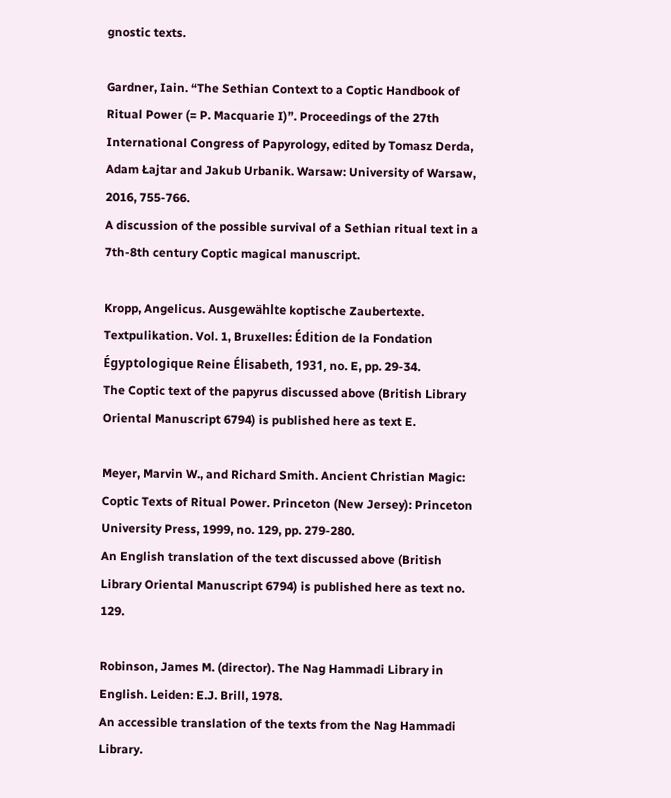gnostic texts.

Gardner, Iain. “The Sethian Context to a Coptic Handbook of Ritual Power (= P. Macquarie I)”. Proceedings of the 27th International Congress of Papyrology, edited by Tomasz Derda, Adam Łajtar and Jakub Urbanik. Warsaw: University of Warsaw, 2016, 755-766.
A discussion of the possible survival of a Sethian ritual text in a 7th-8th century Coptic magical manuscript.

Kropp, Angelicus. Ausgewählte koptische Zaubertexte. Textpulikation. Vol. 1, Bruxelles: Édition de la Fondation Égyptologique Reine Élisabeth, 1931, no. E, pp. 29-34.
The Coptic text of the papyrus discussed above (British Library Oriental Manuscript 6794) is published here as text E.

Meyer, Marvin W., and Richard Smith. Ancient Christian Magic: Coptic Texts of Ritual Power. Princeton (New Jersey): Princeton University Press, 1999, no. 129, pp. 279-280.
An English translation of the text discussed above (British Library Oriental Manuscript 6794) is published here as text no. 129.

Robinson, James M. (director). The Nag Hammadi Library in English. Leiden: E.J. Brill, 1978.
An accessible translation of the texts from the Nag Hammadi Library.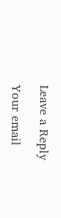Leave a Reply

Your email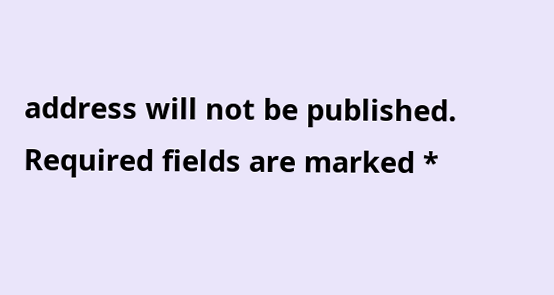address will not be published. Required fields are marked *